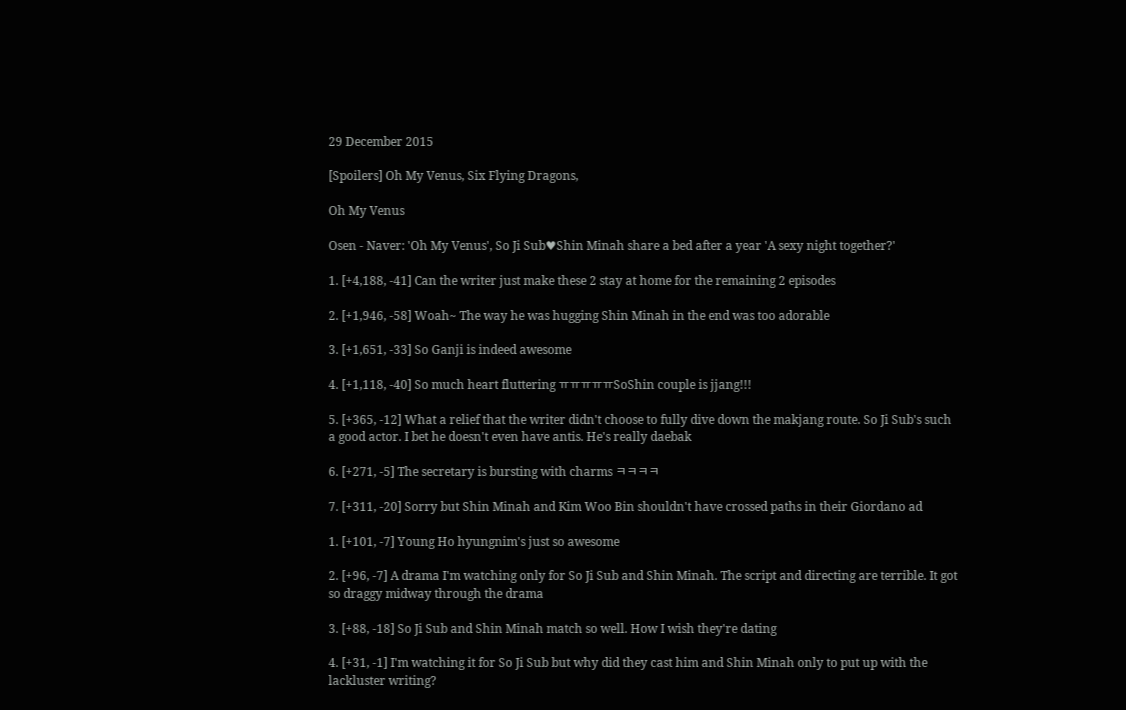29 December 2015

[Spoilers] Oh My Venus, Six Flying Dragons,

Oh My Venus

Osen - Naver: 'Oh My Venus', So Ji Sub♥Shin Minah share a bed after a year 'A sexy night together?'

1. [+4,188, -41] Can the writer just make these 2 stay at home for the remaining 2 episodes

2. [+1,946, -58] Woah~ The way he was hugging Shin Minah in the end was too adorable

3. [+1,651, -33] So Ganji is indeed awesome

4. [+1,118, -40] So much heart fluttering ㅠㅠㅠㅠㅠSoShin couple is jjang!!!

5. [+365, -12] What a relief that the writer didn't choose to fully dive down the makjang route. So Ji Sub's such a good actor. I bet he doesn't even have antis. He's really daebak

6. [+271, -5] The secretary is bursting with charms ㅋㅋㅋㅋ

7. [+311, -20] Sorry but Shin Minah and Kim Woo Bin shouldn't have crossed paths in their Giordano ad

1. [+101, -7] Young Ho hyungnim's just so awesome

2. [+96, -7] A drama I'm watching only for So Ji Sub and Shin Minah. The script and directing are terrible. It got so draggy midway through the drama

3. [+88, -18] So Ji Sub and Shin Minah match so well. How I wish they're dating

4. [+31, -1] I'm watching it for So Ji Sub but why did they cast him and Shin Minah only to put up with the lackluster writing?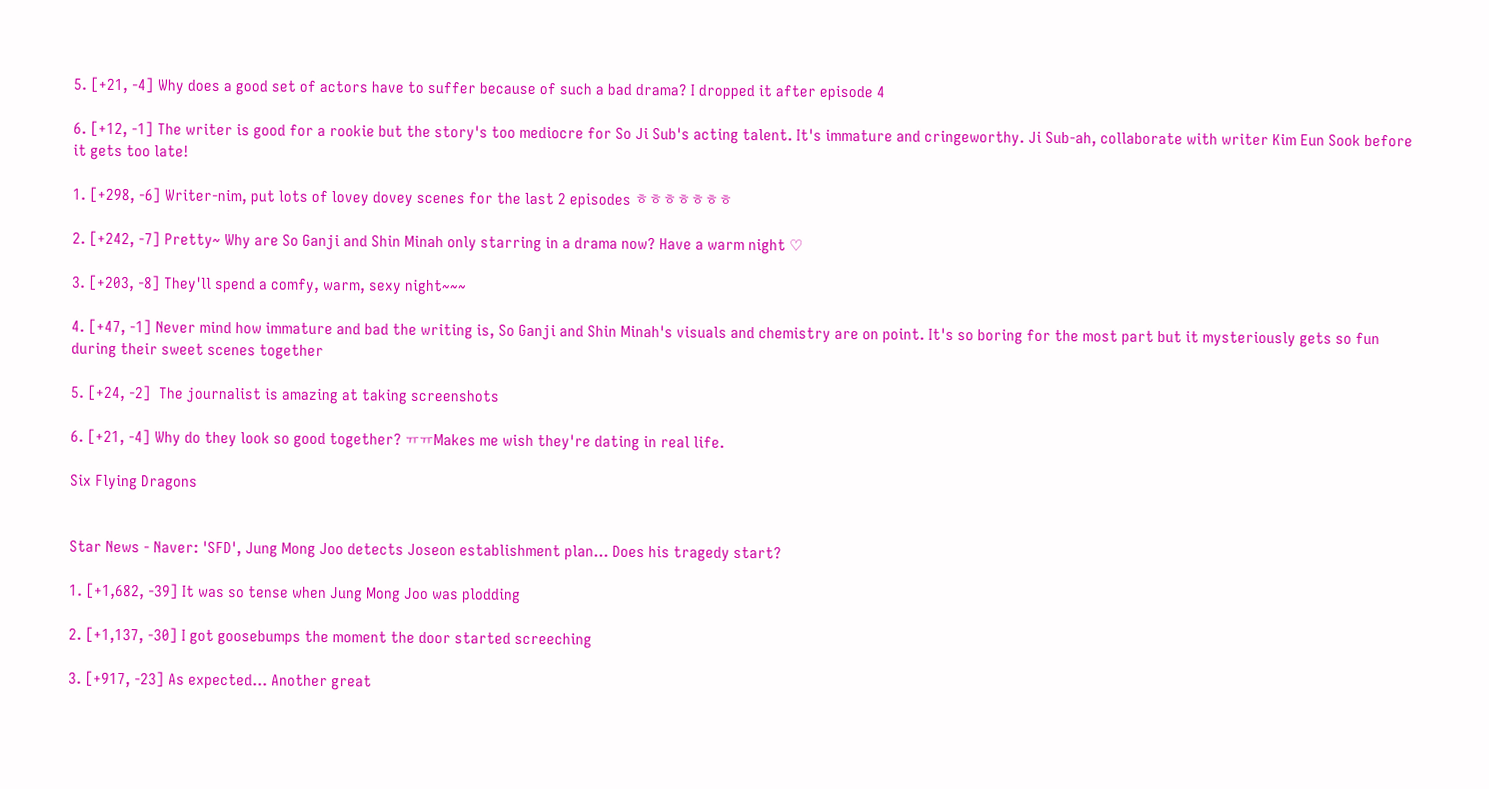5. [+21, -4] Why does a good set of actors have to suffer because of such a bad drama? I dropped it after episode 4

6. [+12, -1] The writer is good for a rookie but the story's too mediocre for So Ji Sub's acting talent. It's immature and cringeworthy. Ji Sub-ah, collaborate with writer Kim Eun Sook before it gets too late!

1. [+298, -6] Writer-nim, put lots of lovey dovey scenes for the last 2 episodes ㅎㅎㅎㅎㅎㅎㅎ

2. [+242, -7] Pretty~ Why are So Ganji and Shin Minah only starring in a drama now? Have a warm night ♡

3. [+203, -8] They'll spend a comfy, warm, sexy night~~~

4. [+47, -1] Never mind how immature and bad the writing is, So Ganji and Shin Minah's visuals and chemistry are on point. It's so boring for the most part but it mysteriously gets so fun during their sweet scenes together

5. [+24, -2]  The journalist is amazing at taking screenshots

6. [+21, -4] Why do they look so good together? ㅠㅠMakes me wish they're dating in real life.

Six Flying Dragons


Star News - Naver: 'SFD', Jung Mong Joo detects Joseon establishment plan... Does his tragedy start?

1. [+1,682, -39] It was so tense when Jung Mong Joo was plodding

2. [+1,137, -30] I got goosebumps the moment the door started screeching

3. [+917, -23] As expected... Another great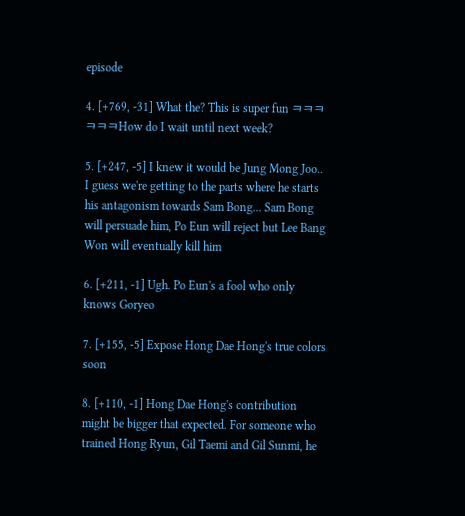episode

4. [+769, -31] What the? This is super fun ㅋㅋㅋㅋㅋㅋHow do I wait until next week?

5. [+247, -5] I knew it would be Jung Mong Joo.. I guess we're getting to the parts where he starts his antagonism towards Sam Bong... Sam Bong will persuade him, Po Eun will reject but Lee Bang Won will eventually kill him

6. [+211, -1] Ugh. Po Eun's a fool who only knows Goryeo

7. [+155, -5] Expose Hong Dae Hong's true colors soon

8. [+110, -1] Hong Dae Hong's contribution might be bigger that expected. For someone who trained Hong Ryun, Gil Taemi and Gil Sunmi, he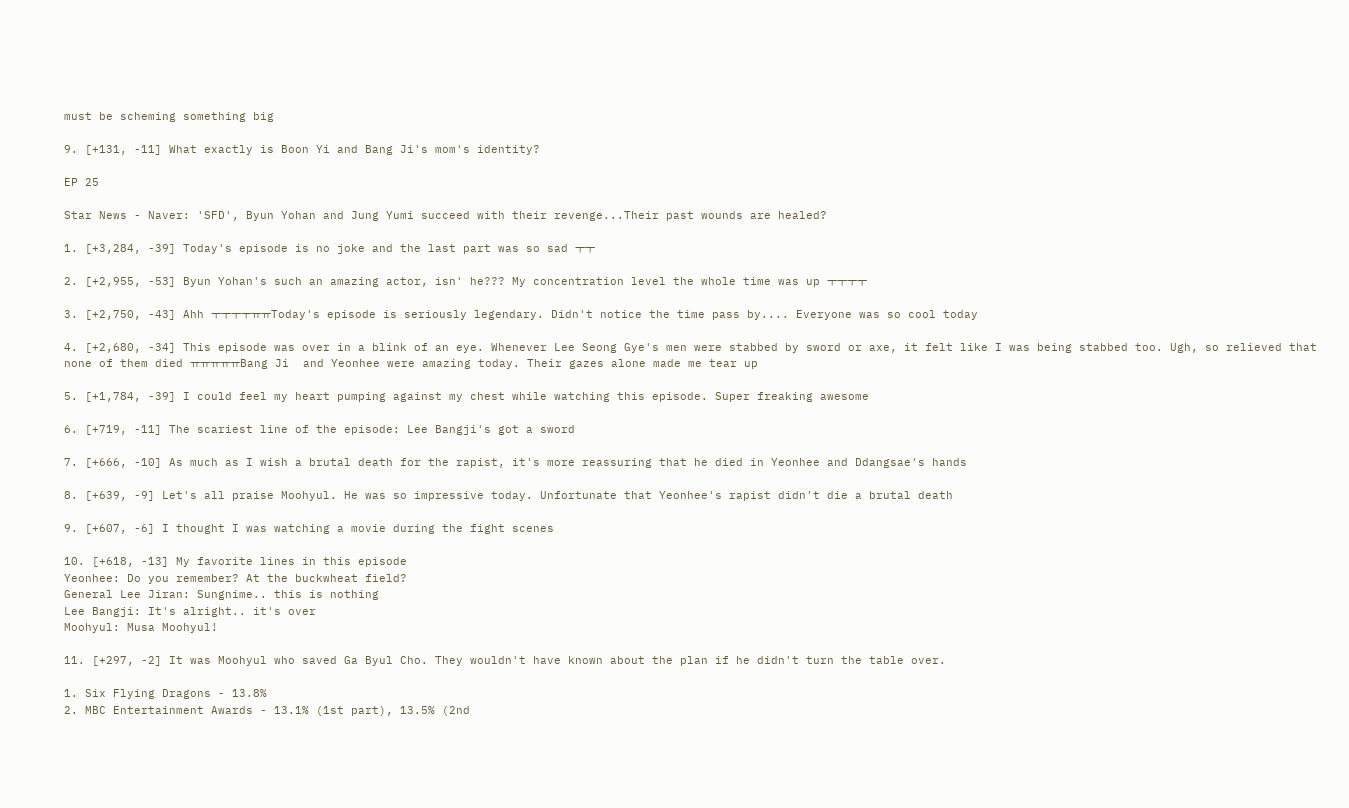must be scheming something big

9. [+131, -11] What exactly is Boon Yi and Bang Ji's mom's identity?

EP 25

Star News - Naver: 'SFD', Byun Yohan and Jung Yumi succeed with their revenge...Their past wounds are healed?

1. [+3,284, -39] Today's episode is no joke and the last part was so sad ㅜㅜ

2. [+2,955, -53] Byun Yohan's such an amazing actor, isn' he??? My concentration level the whole time was up ㅜㅜㅜㅜ

3. [+2,750, -43] Ahh ㅜㅜㅜㅜㅠㅠToday's episode is seriously legendary. Didn't notice the time pass by.... Everyone was so cool today

4. [+2,680, -34] This episode was over in a blink of an eye. Whenever Lee Seong Gye's men were stabbed by sword or axe, it felt like I was being stabbed too. Ugh, so relieved that none of them died ㅠㅠㅠㅠㅠBang Ji  and Yeonhee were amazing today. Their gazes alone made me tear up

5. [+1,784, -39] I could feel my heart pumping against my chest while watching this episode. Super freaking awesome

6. [+719, -11] The scariest line of the episode: Lee Bangji's got a sword

7. [+666, -10] As much as I wish a brutal death for the rapist, it's more reassuring that he died in Yeonhee and Ddangsae's hands

8. [+639, -9] Let's all praise Moohyul. He was so impressive today. Unfortunate that Yeonhee's rapist didn't die a brutal death

9. [+607, -6] I thought I was watching a movie during the fight scenes

10. [+618, -13] My favorite lines in this episode
Yeonhee: Do you remember? At the buckwheat field?
General Lee Jiran: Sungnime.. this is nothing
Lee Bangji: It's alright.. it's over
Moohyul: Musa Moohyul!

11. [+297, -2] It was Moohyul who saved Ga Byul Cho. They wouldn't have known about the plan if he didn't turn the table over.

1. Six Flying Dragons - 13.8%
2. MBC Entertainment Awards - 13.1% (1st part), 13.5% (2nd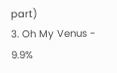part)
3. Oh My Venus - 9.9%